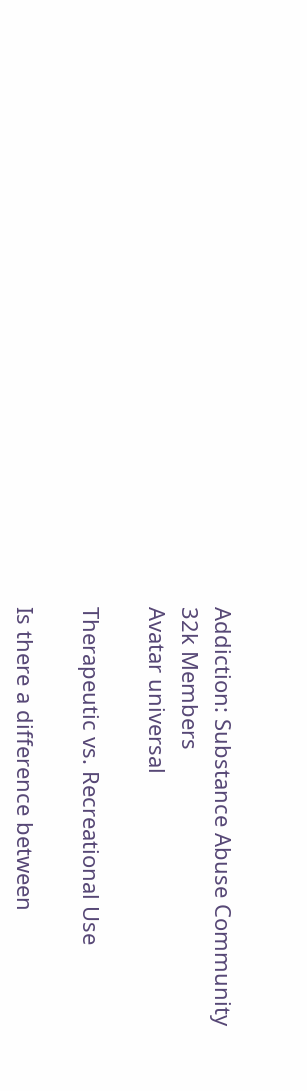Addiction: Substance Abuse Community
32k Members
Avatar universal

Therapeutic vs. Recreational Use

Is there a difference between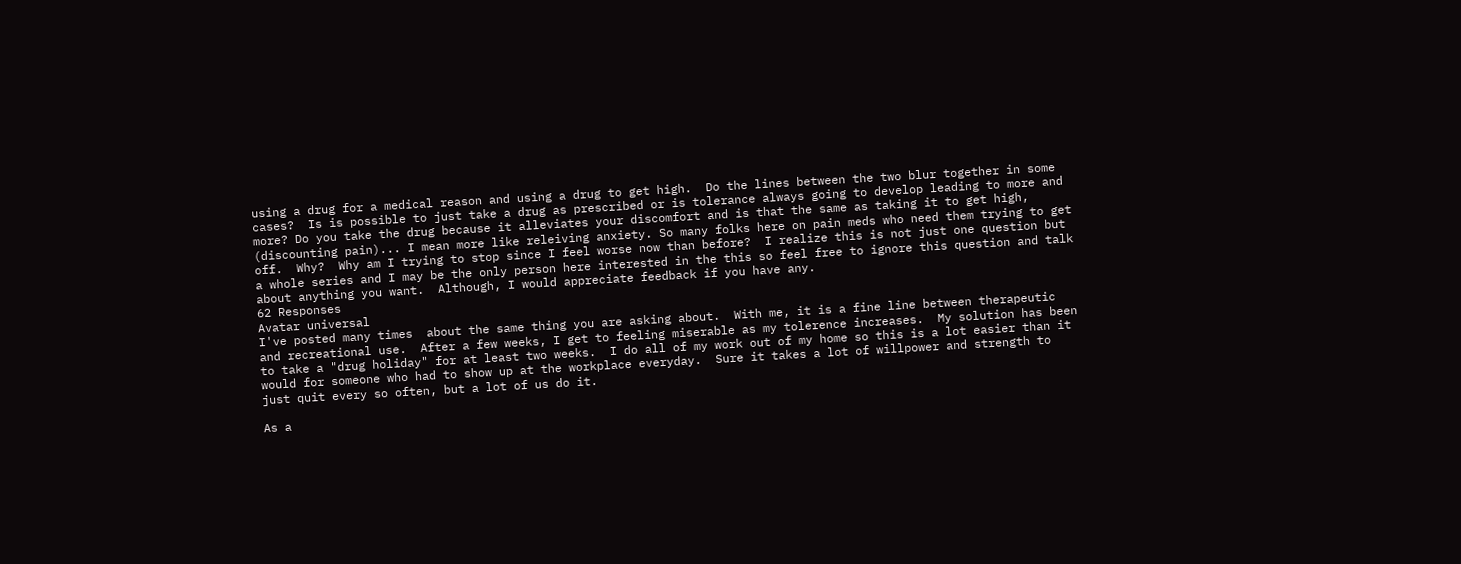using a drug for a medical reason and using a drug to get high.  Do the lines between the two blur together in some cases?  Is is possible to just take a drug as prescribed or is tolerance always going to develop leading to more and more? Do you take the drug because it alleviates your discomfort and is that the same as taking it to get high, (discounting pain)... I mean more like releiving anxiety. So many folks here on pain meds who need them trying to get off.  Why?  Why am I trying to stop since I feel worse now than before?  I realize this is not just one question but a whole series and I may be the only person here interested in the this so feel free to ignore this question and talk about anything you want.  Although, I would appreciate feedback if you have any.
62 Responses
Avatar universal
I've posted many times  about the same thing you are asking about.  With me, it is a fine line between therapeutic and recreational use.  After a few weeks, I get to feeling miserable as my tolerence increases.  My solution has been to take a "drug holiday" for at least two weeks.  I do all of my work out of my home so this is a lot easier than it would for someone who had to show up at the workplace everyday.  Sure it takes a lot of willpower and strength to just quit every so often, but a lot of us do it.

As a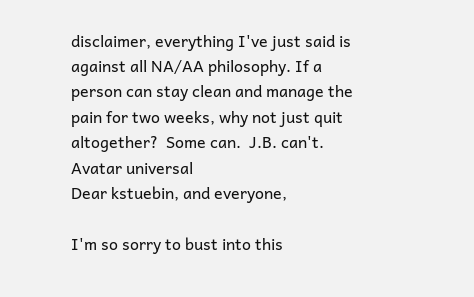disclaimer, everything I've just said is against all NA/AA philosophy. If a person can stay clean and manage the pain for two weeks, why not just quit altogether?  Some can.  J.B. can't.
Avatar universal
Dear kstuebin, and everyone,

I'm so sorry to bust into this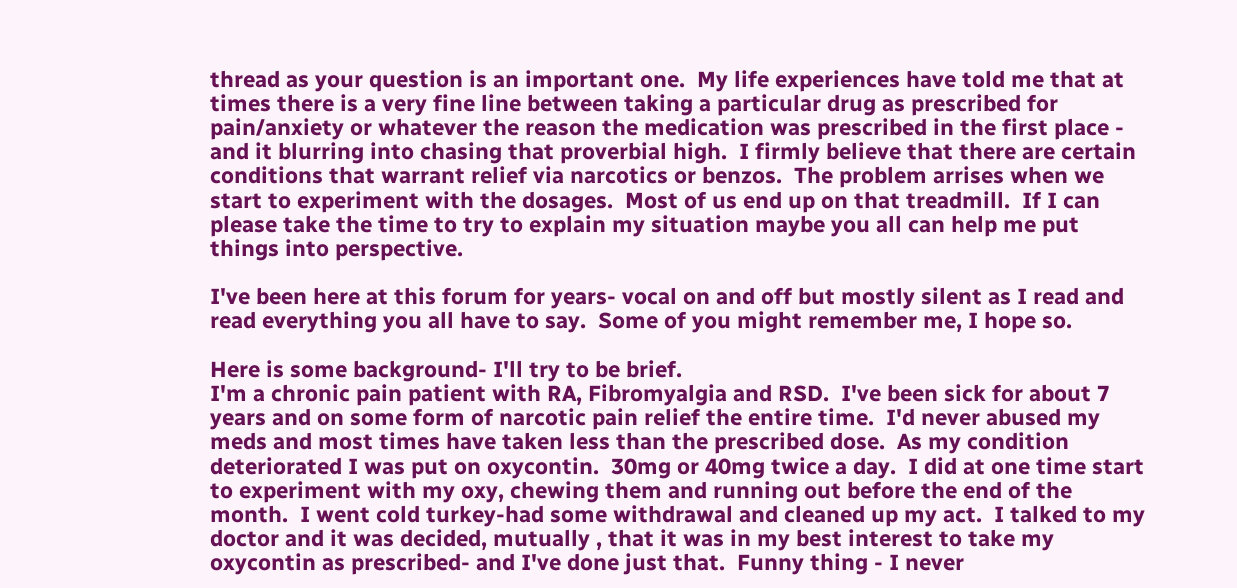thread as your question is an important one.  My life experiences have told me that at times there is a very fine line between taking a particular drug as prescribed for pain/anxiety or whatever the reason the medication was prescribed in the first place - and it blurring into chasing that proverbial high.  I firmly believe that there are certain conditions that warrant relief via narcotics or benzos.  The problem arrises when we start to experiment with the dosages.  Most of us end up on that treadmill.  If I can please take the time to try to explain my situation maybe you all can help me put things into perspective.

I've been here at this forum for years- vocal on and off but mostly silent as I read and read everything you all have to say.  Some of you might remember me, I hope so.

Here is some background- I'll try to be brief.
I'm a chronic pain patient with RA, Fibromyalgia and RSD.  I've been sick for about 7 years and on some form of narcotic pain relief the entire time.  I'd never abused my meds and most times have taken less than the prescribed dose.  As my condition deteriorated I was put on oxycontin.  30mg or 40mg twice a day.  I did at one time start to experiment with my oxy, chewing them and running out before the end of the month.  I went cold turkey-had some withdrawal and cleaned up my act.  I talked to my doctor and it was decided, mutually , that it was in my best interest to take my oxycontin as prescribed- and I've done just that.  Funny thing - I never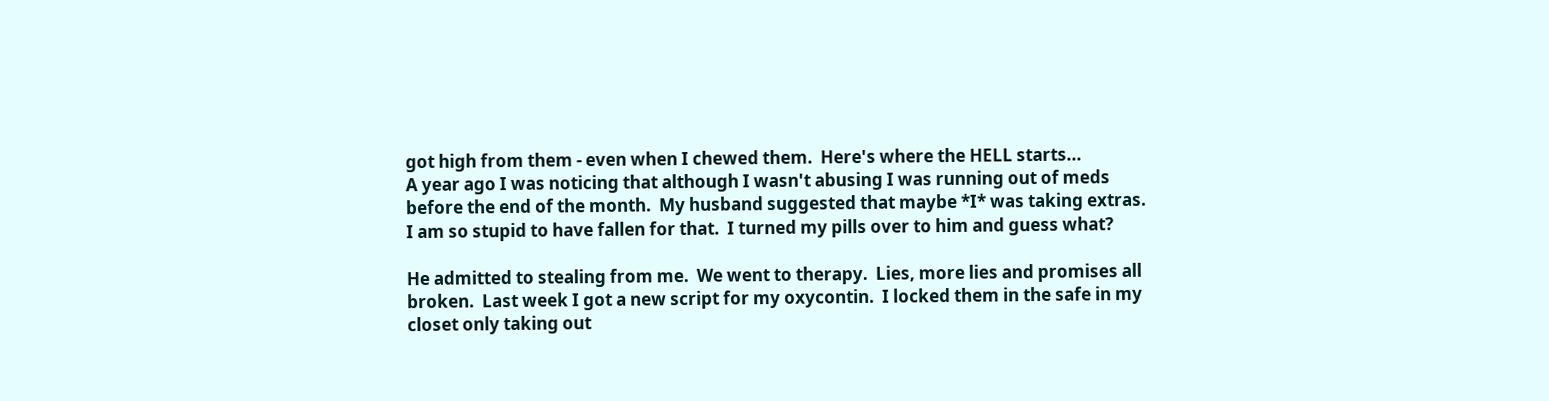got high from them - even when I chewed them.  Here's where the HELL starts...
A year ago I was noticing that although I wasn't abusing I was running out of meds before the end of the month.  My husband suggested that maybe *I* was taking extras.  I am so stupid to have fallen for that.  I turned my pills over to him and guess what?

He admitted to stealing from me.  We went to therapy.  Lies, more lies and promises all broken.  Last week I got a new script for my oxycontin.  I locked them in the safe in my closet only taking out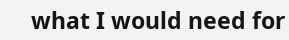what I would need for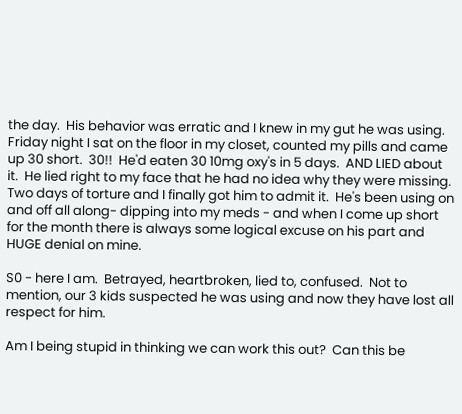the day.  His behavior was erratic and I knew in my gut he was using.  Friday night I sat on the floor in my closet, counted my pills and came up 30 short.  30!!  He'd eaten 30 10mg oxy's in 5 days.  AND LIED about it.  He lied right to my face that he had no idea why they were missing.  Two days of torture and I finally got him to admit it.  He's been using on and off all along- dipping into my meds - and when I come up short for the month there is always some logical excuse on his part and HUGE denial on mine.

S0 - here I am.  Betrayed, heartbroken, lied to, confused.  Not to mention, our 3 kids suspected he was using and now they have lost all respect for him.

Am I being stupid in thinking we can work this out?  Can this be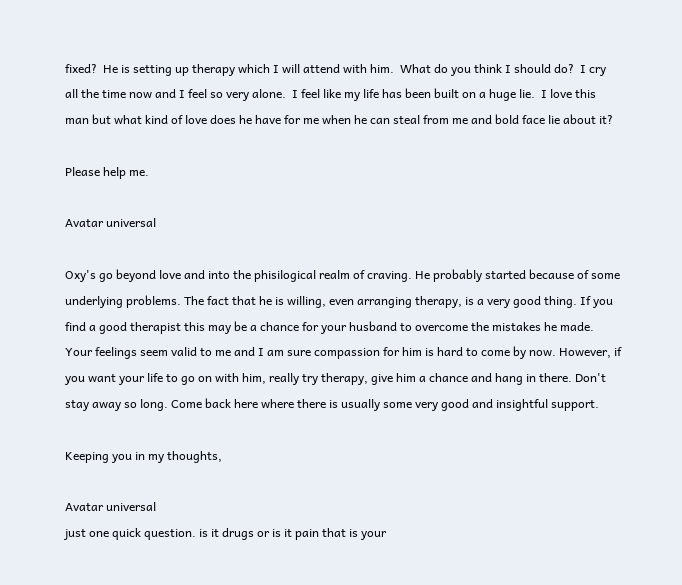fixed?  He is setting up therapy which I will attend with him.  What do you think I should do?  I cry all the time now and I feel so very alone.  I feel like my life has been built on a huge lie.  I love this man but what kind of love does he have for me when he can steal from me and bold face lie about it?

Please help me.

Avatar universal

Oxy's go beyond love and into the phisilogical realm of craving. He probably started because of some underlying problems. The fact that he is willing, even arranging therapy, is a very good thing. If you find a good therapist this may be a chance for your husband to overcome the mistakes he made. Your feelings seem valid to me and I am sure compassion for him is hard to come by now. However, if you want your life to go on with him, really try therapy, give him a chance and hang in there. Don't stay away so long. Come back here where there is usually some very good and insightful support.

Keeping you in my thoughts,

Avatar universal
just one quick question. is it drugs or is it pain that is your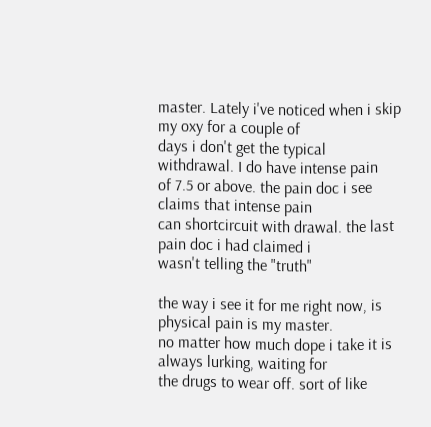master. Lately i've noticed when i skip my oxy for a couple of
days i don't get the typical withdrawal. I do have intense pain
of 7.5 or above. the pain doc i see claims that intense pain
can shortcircuit with drawal. the last pain doc i had claimed i
wasn't telling the "truth"

the way i see it for me right now, is physical pain is my master.
no matter how much dope i take it is always lurking, waiting for
the drugs to wear off. sort of like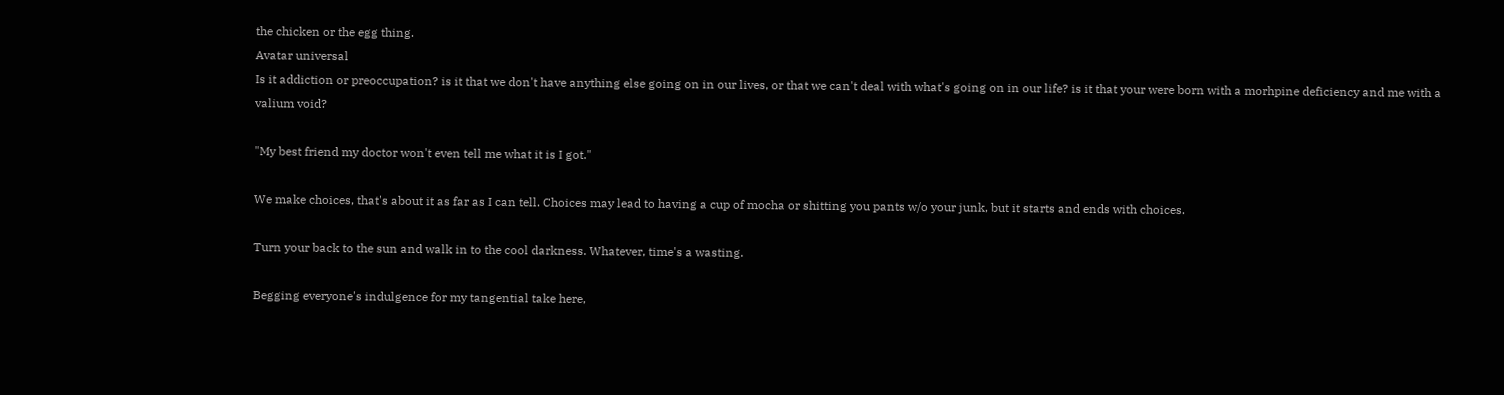the chicken or the egg thing.
Avatar universal
Is it addiction or preoccupation? is it that we don't have anything else going on in our lives, or that we can't deal with what's going on in our life? is it that your were born with a morhpine deficiency and me with a valium void?

"My best friend my doctor won't even tell me what it is I got."

We make choices, that's about it as far as I can tell. Choices may lead to having a cup of mocha or shitting you pants w/o your junk, but it starts and ends with choices.

Turn your back to the sun and walk in to the cool darkness. Whatever, time's a wasting.

Begging everyone's indulgence for my tangential take here,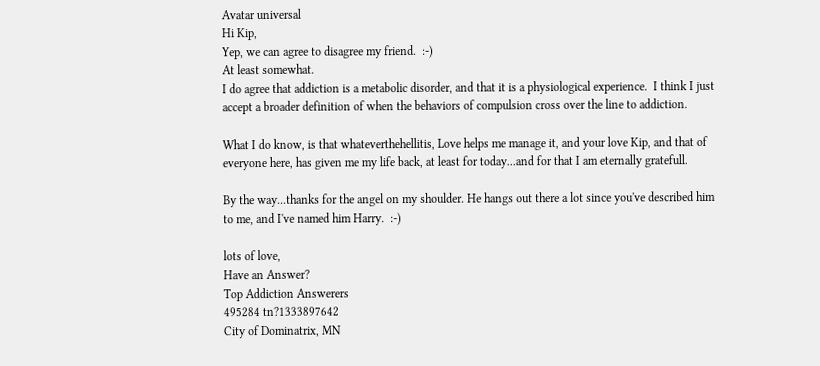Avatar universal
Hi Kip,
Yep, we can agree to disagree my friend.  :-)
At least somewhat.
I do agree that addiction is a metabolic disorder, and that it is a physiological experience.  I think I just accept a broader definition of when the behaviors of compulsion cross over the line to addiction.

What I do know, is that whateverthehellitis, Love helps me manage it, and your love Kip, and that of everyone here, has given me my life back, at least for today...and for that I am eternally gratefull.

By the way...thanks for the angel on my shoulder. He hangs out there a lot since you've described him to me, and I've named him Harry.  :-)

lots of love,
Have an Answer?
Top Addiction Answerers
495284 tn?1333897642
City of Dominatrix, MN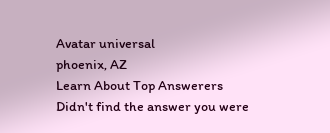Avatar universal
phoenix, AZ
Learn About Top Answerers
Didn't find the answer you were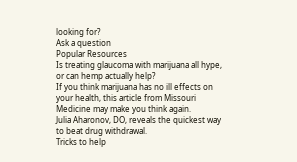looking for?
Ask a question
Popular Resources
Is treating glaucoma with marijuana all hype, or can hemp actually help?
If you think marijuana has no ill effects on your health, this article from Missouri Medicine may make you think again.
Julia Aharonov, DO, reveals the quickest way to beat drug withdrawal.
Tricks to help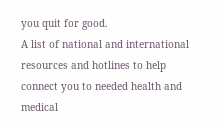you quit for good.
A list of national and international resources and hotlines to help connect you to needed health and medical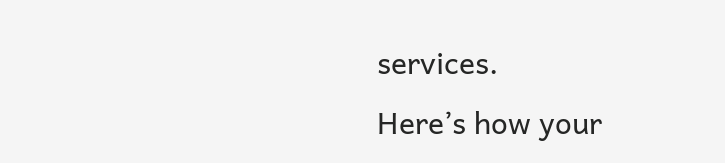services.
Here’s how your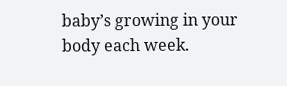baby’s growing in your body each week.